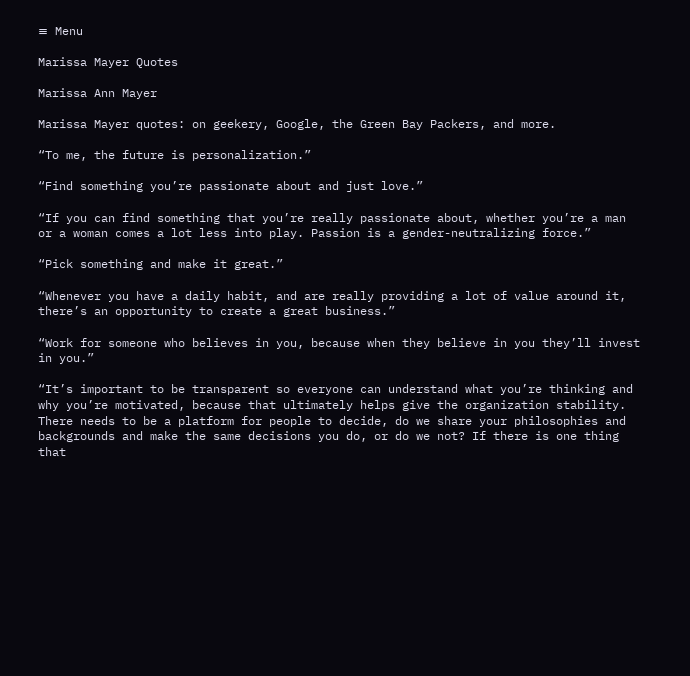≡ Menu

Marissa Mayer Quotes

Marissa Ann Mayer

Marissa Mayer quotes: on geekery, Google, the Green Bay Packers, and more.

“To me, the future is personalization.”

“Find something you’re passionate about and just love.”

“If you can find something that you’re really passionate about, whether you’re a man or a woman comes a lot less into play. Passion is a gender-neutralizing force.”

“Pick something and make it great.”

“Whenever you have a daily habit, and are really providing a lot of value around it, there’s an opportunity to create a great business.”

“Work for someone who believes in you, because when they believe in you they’ll invest in you.”

“It’s important to be transparent so everyone can understand what you’re thinking and why you’re motivated, because that ultimately helps give the organization stability. There needs to be a platform for people to decide, do we share your philosophies and backgrounds and make the same decisions you do, or do we not? If there is one thing that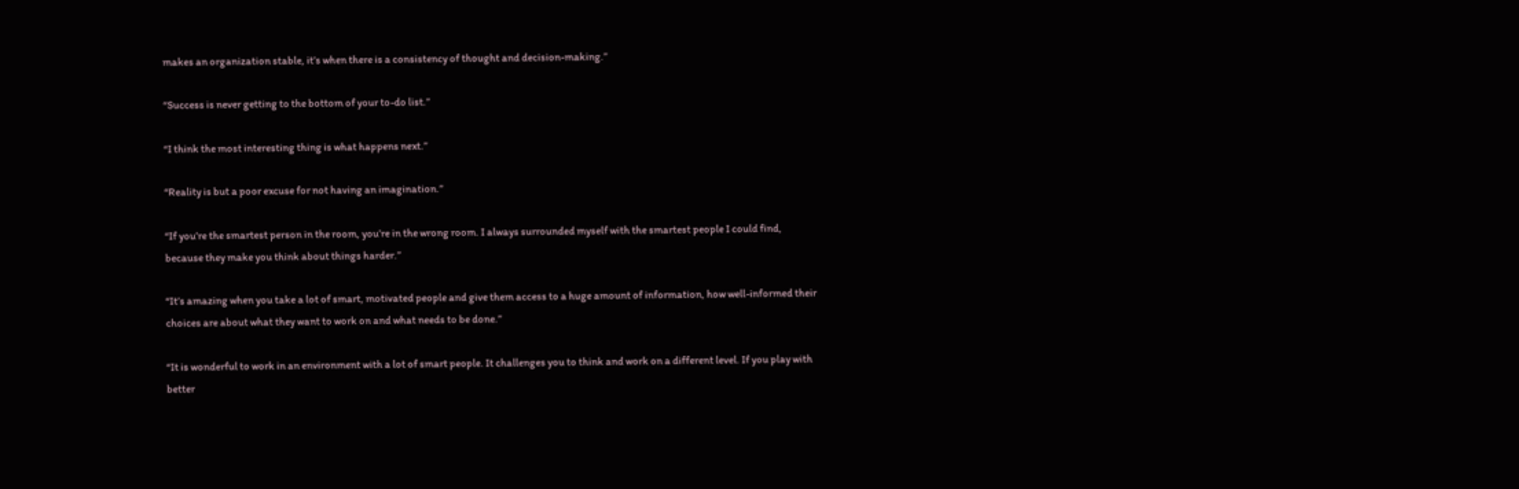makes an organization stable, it’s when there is a consistency of thought and decision-making.”

“Success is never getting to the bottom of your to-do list.”

“I think the most interesting thing is what happens next.”

“Reality is but a poor excuse for not having an imagination.”

“If you’re the smartest person in the room, you’re in the wrong room. I always surrounded myself with the smartest people I could find, because they make you think about things harder.”

“It’s amazing when you take a lot of smart, motivated people and give them access to a huge amount of information, how well-informed their choices are about what they want to work on and what needs to be done.”

“It is wonderful to work in an environment with a lot of smart people. It challenges you to think and work on a different level. If you play with better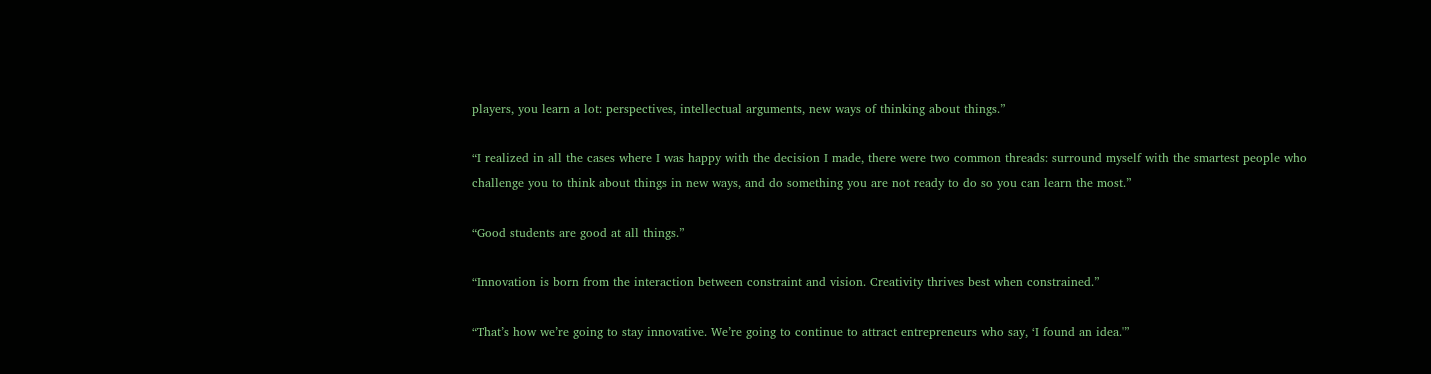players, you learn a lot: perspectives, intellectual arguments, new ways of thinking about things.”

“I realized in all the cases where I was happy with the decision I made, there were two common threads: surround myself with the smartest people who challenge you to think about things in new ways, and do something you are not ready to do so you can learn the most.”

“Good students are good at all things.”

“Innovation is born from the interaction between constraint and vision. Creativity thrives best when constrained.”

“That’s how we’re going to stay innovative. We’re going to continue to attract entrepreneurs who say, ‘I found an idea.'”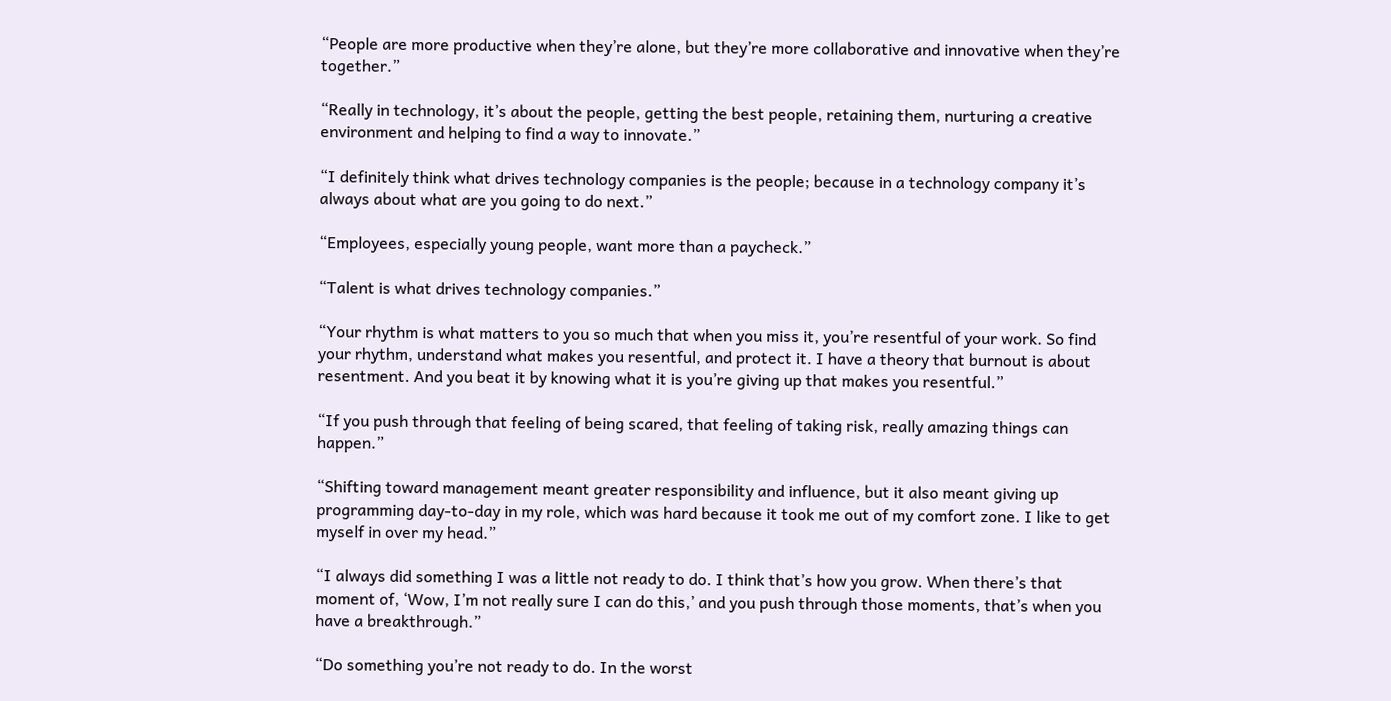“People are more productive when they’re alone, but they’re more collaborative and innovative when they’re together.”

“Really in technology, it’s about the people, getting the best people, retaining them, nurturing a creative environment and helping to find a way to innovate.”

“I definitely think what drives technology companies is the people; because in a technology company it’s always about what are you going to do next.”

“Employees, especially young people, want more than a paycheck.”

“Talent is what drives technology companies.”

“Your rhythm is what matters to you so much that when you miss it, you’re resentful of your work. So find your rhythm, understand what makes you resentful, and protect it. I have a theory that burnout is about resentment. And you beat it by knowing what it is you’re giving up that makes you resentful.”

“If you push through that feeling of being scared, that feeling of taking risk, really amazing things can happen.”

“Shifting toward management meant greater responsibility and influence, but it also meant giving up programming day-to-day in my role, which was hard because it took me out of my comfort zone. I like to get myself in over my head.”

“I always did something I was a little not ready to do. I think that’s how you grow. When there’s that moment of, ‘Wow, I’m not really sure I can do this,’ and you push through those moments, that’s when you have a breakthrough.”

“Do something you’re not ready to do. In the worst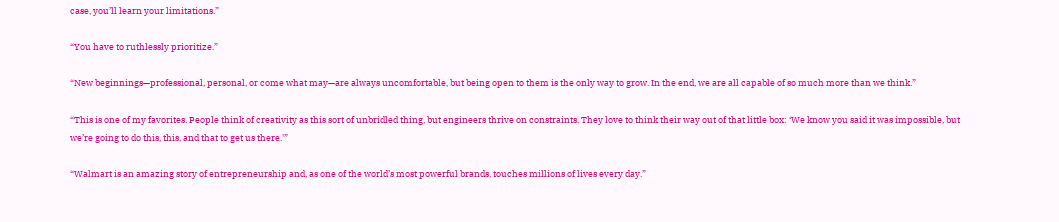case, you’ll learn your limitations.”

“You have to ruthlessly prioritize.”

“New beginnings—professional, personal, or come what may—are always uncomfortable, but being open to them is the only way to grow. In the end, we are all capable of so much more than we think.”

“This is one of my favorites. People think of creativity as this sort of unbridled thing, but engineers thrive on constraints. They love to think their way out of that little box: ‘We know you said it was impossible, but we’re going to do this, this, and that to get us there.'”

“Walmart is an amazing story of entrepreneurship and, as one of the world’s most powerful brands, touches millions of lives every day.”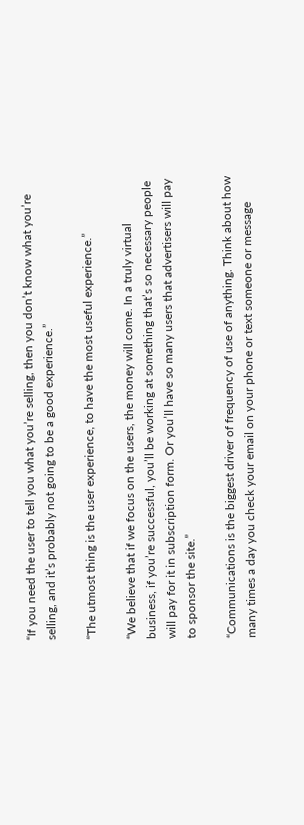“If you need the user to tell you what you’re selling, then you don’t know what you’re selling, and it’s probably not going to be a good experience.”

“The utmost thing is the user experience, to have the most useful experience.”

“We believe that if we focus on the users, the money will come. In a truly virtual business, if you’re successful, you’ll be working at something that’s so necessary people will pay for it in subscription form. Or you’ll have so many users that advertisers will pay to sponsor the site.”

“Communications is the biggest driver of frequency of use of anything. Think about how many times a day you check your email on your phone or text someone or message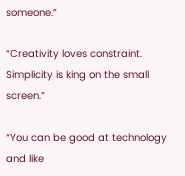someone.”

“Creativity loves constraint. Simplicity is king on the small screen.”

“You can be good at technology and like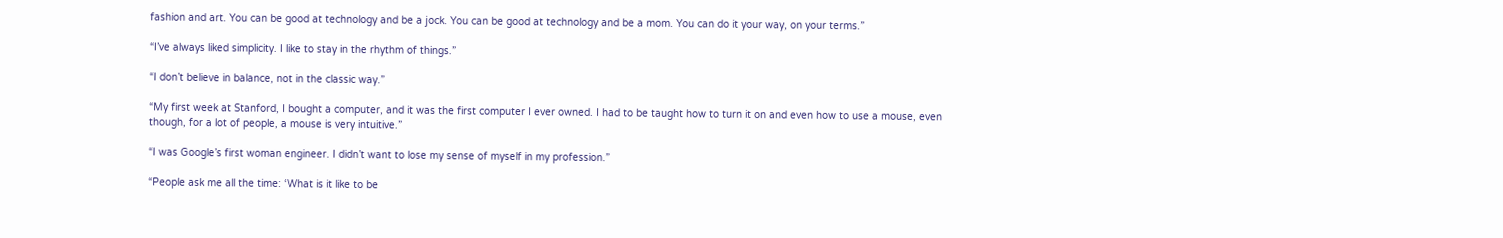fashion and art. You can be good at technology and be a jock. You can be good at technology and be a mom. You can do it your way, on your terms.”

“I’ve always liked simplicity. I like to stay in the rhythm of things.”

“I don’t believe in balance, not in the classic way.”

“My first week at Stanford, I bought a computer, and it was the first computer I ever owned. I had to be taught how to turn it on and even how to use a mouse, even though, for a lot of people, a mouse is very intuitive.”

“I was Google’s first woman engineer. I didn’t want to lose my sense of myself in my profession.”

“People ask me all the time: ‘What is it like to be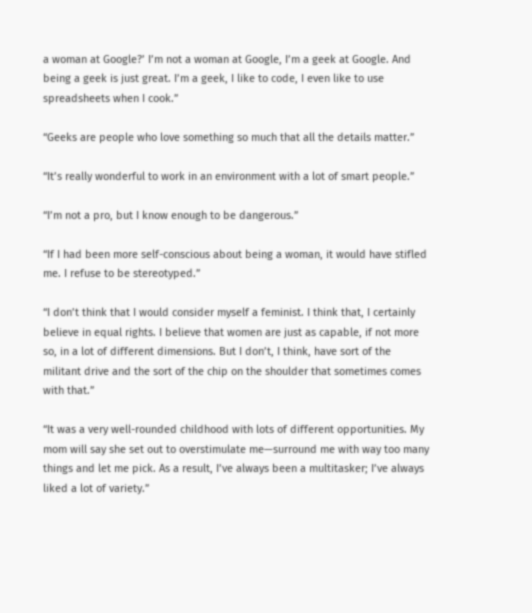a woman at Google?’ I’m not a woman at Google, I’m a geek at Google. And being a geek is just great. I’m a geek, I like to code, I even like to use spreadsheets when I cook.”

“Geeks are people who love something so much that all the details matter.”

“It’s really wonderful to work in an environment with a lot of smart people.”

“I’m not a pro, but I know enough to be dangerous.”

“If I had been more self-conscious about being a woman, it would have stifled me. I refuse to be stereotyped.”

“I don’t think that I would consider myself a feminist. I think that, I certainly believe in equal rights. I believe that women are just as capable, if not more so, in a lot of different dimensions. But I don’t, I think, have sort of the militant drive and the sort of the chip on the shoulder that sometimes comes with that.”

“It was a very well-rounded childhood with lots of different opportunities. My mom will say she set out to overstimulate me—surround me with way too many things and let me pick. As a result, I’ve always been a multitasker; I’ve always liked a lot of variety.”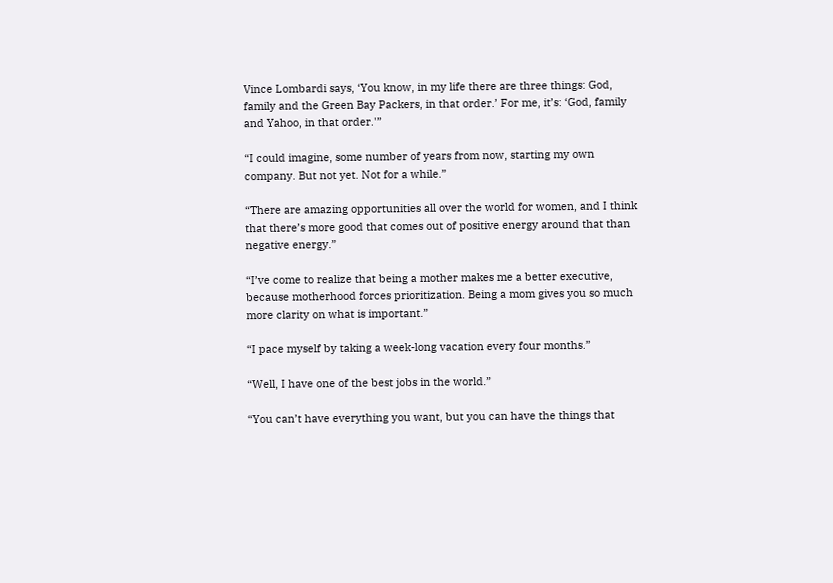Vince Lombardi says, ‘You know, in my life there are three things: God, family and the Green Bay Packers, in that order.’ For me, it’s: ‘God, family and Yahoo, in that order.'”

“I could imagine, some number of years from now, starting my own company. But not yet. Not for a while.”

“There are amazing opportunities all over the world for women, and I think that there’s more good that comes out of positive energy around that than negative energy.”

“I’ve come to realize that being a mother makes me a better executive, because motherhood forces prioritization. Being a mom gives you so much more clarity on what is important.”

“I pace myself by taking a week-long vacation every four months.”

“Well, I have one of the best jobs in the world.”

“You can’t have everything you want, but you can have the things that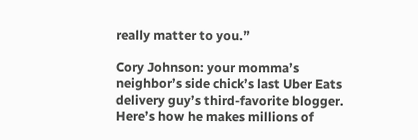really matter to you.”

Cory Johnson: your momma’s neighbor’s side chick’s last Uber Eats delivery guy’s third-favorite blogger. Here’s how he makes millions of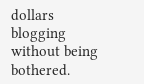dollars blogging without being bothered.